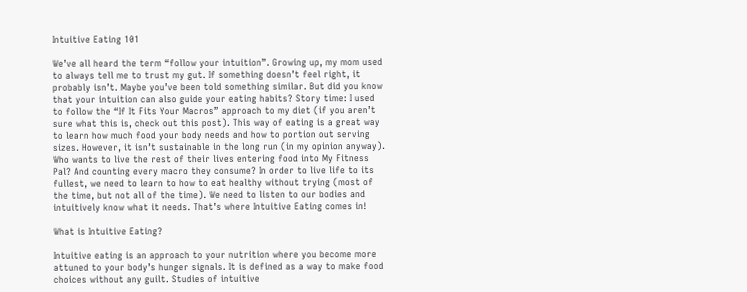Intuitive Eating 101

We’ve all heard the term “follow your intuition”. Growing up, my mom used to always tell me to trust my gut. If something doesn’t feel right, it probably isn’t. Maybe you’ve been told something similar. But did you know that your intuition can also guide your eating habits? Story time: I used to follow the “If It Fits Your Macros” approach to my diet (if you aren’t sure what this is, check out this post). This way of eating is a great way to learn how much food your body needs and how to portion out serving sizes. However, it isn’t sustainable in the long run (in my opinion anyway). Who wants to live the rest of their lives entering food into My Fitness Pal? And counting every macro they consume? In order to live life to its fullest, we need to learn to how to eat healthy without trying (most of the time, but not all of the time). We need to listen to our bodies and intuitively know what it needs. That’s where Intuitive Eating comes in!

What is Intuitive Eating?

Intuitive eating is an approach to your nutrition where you become more attuned to your body’s hunger signals. It is defined as a way to make food choices without any guilt. Studies of intuitive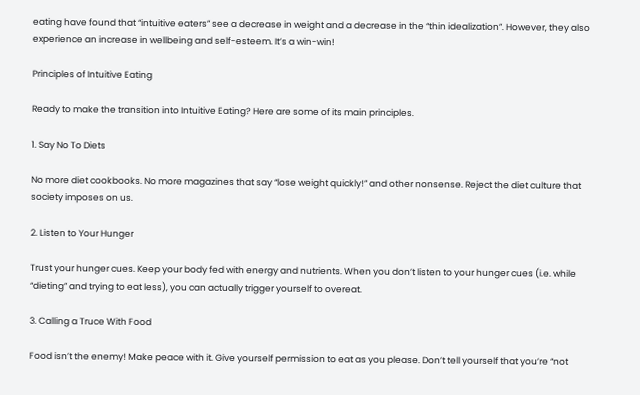eating have found that “intuitive eaters” see a decrease in weight and a decrease in the “thin idealization”. However, they also experience an increase in wellbeing and self-esteem. It’s a win-win!

Principles of Intuitive Eating

Ready to make the transition into Intuitive Eating? Here are some of its main principles.

1. Say No To Diets

No more diet cookbooks. No more magazines that say “lose weight quickly!” and other nonsense. Reject the diet culture that society imposes on us.

2. Listen to Your Hunger

Trust your hunger cues. Keep your body fed with energy and nutrients. When you don’t listen to your hunger cues (i.e. while “dieting” and trying to eat less), you can actually trigger yourself to overeat.

3. Calling a Truce With Food

Food isn’t the enemy! Make peace with it. Give yourself permission to eat as you please. Don’t tell yourself that you’re “not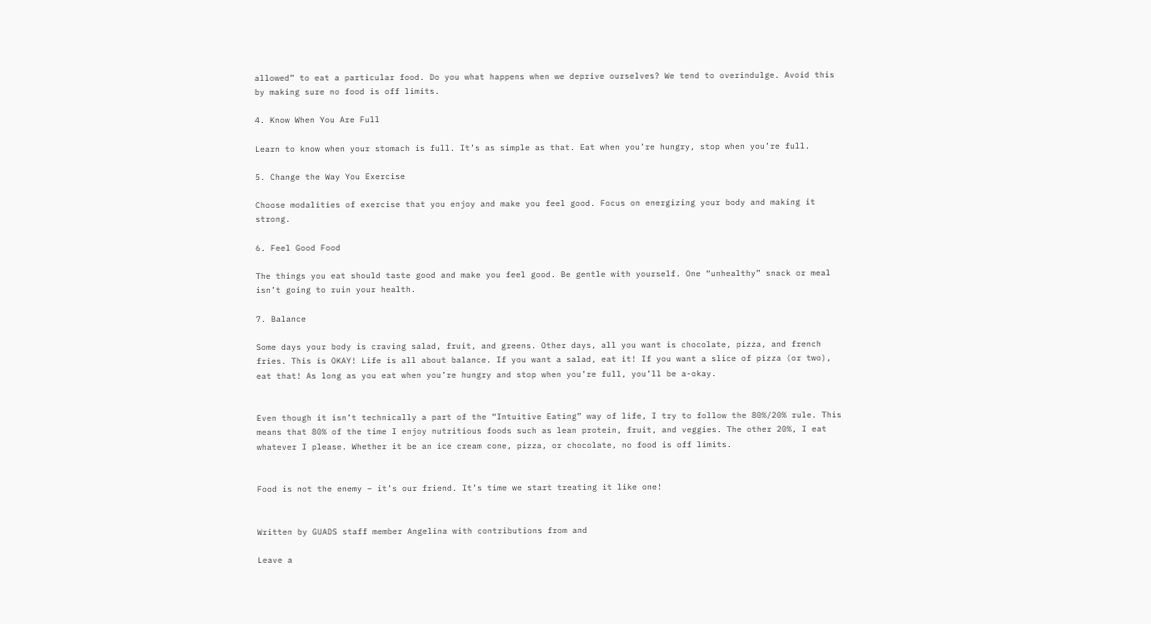allowed” to eat a particular food. Do you what happens when we deprive ourselves? We tend to overindulge. Avoid this by making sure no food is off limits.

4. Know When You Are Full

Learn to know when your stomach is full. It’s as simple as that. Eat when you’re hungry, stop when you’re full.

5. Change the Way You Exercise

Choose modalities of exercise that you enjoy and make you feel good. Focus on energizing your body and making it strong.

6. Feel Good Food

The things you eat should taste good and make you feel good. Be gentle with yourself. One “unhealthy” snack or meal isn’t going to ruin your health.

7. Balance

Some days your body is craving salad, fruit, and greens. Other days, all you want is chocolate, pizza, and french fries. This is OKAY! Life is all about balance. If you want a salad, eat it! If you want a slice of pizza (or two), eat that! As long as you eat when you’re hungry and stop when you’re full, you’ll be a-okay.


Even though it isn’t technically a part of the “Intuitive Eating” way of life, I try to follow the 80%/20% rule. This means that 80% of the time I enjoy nutritious foods such as lean protein, fruit, and veggies. The other 20%, I eat whatever I please. Whether it be an ice cream cone, pizza, or chocolate, no food is off limits.


Food is not the enemy – it’s our friend. It’s time we start treating it like one!


Written by GUADS staff member Angelina with contributions from and

Leave a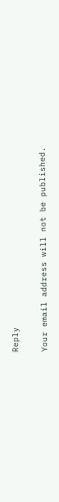Reply

Your email address will not be published.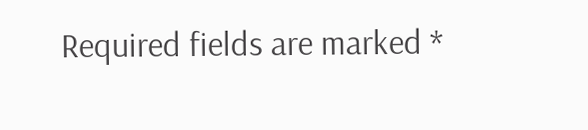Required fields are marked *